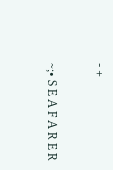- +

~;• S E A F A R E R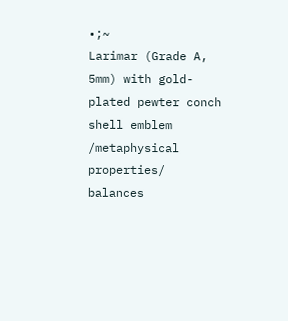•;~
Larimar (Grade A, 5mm) with gold-plated pewter conch shell emblem
/metaphysical properties/
balances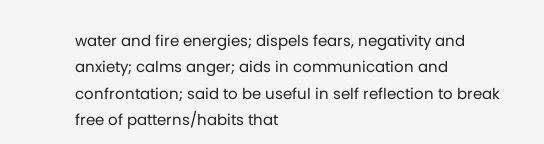water and fire energies; dispels fears, negativity and anxiety; calms anger; aids in communication and confrontation; said to be useful in self reflection to break free of patterns/habits that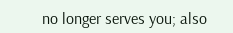no longer serves you; also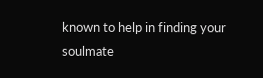known to help in finding your soulmate